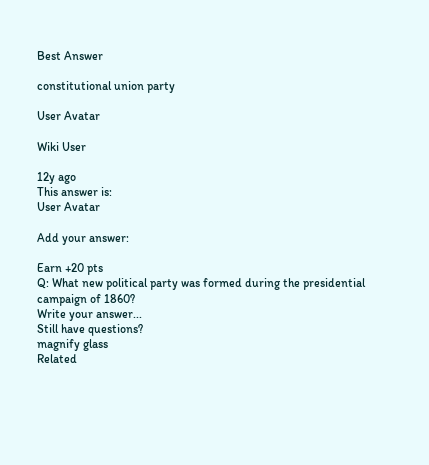Best Answer

constitutional union party

User Avatar

Wiki User

12y ago
This answer is:
User Avatar

Add your answer:

Earn +20 pts
Q: What new political party was formed during the presidential campaign of 1860?
Write your answer...
Still have questions?
magnify glass
Related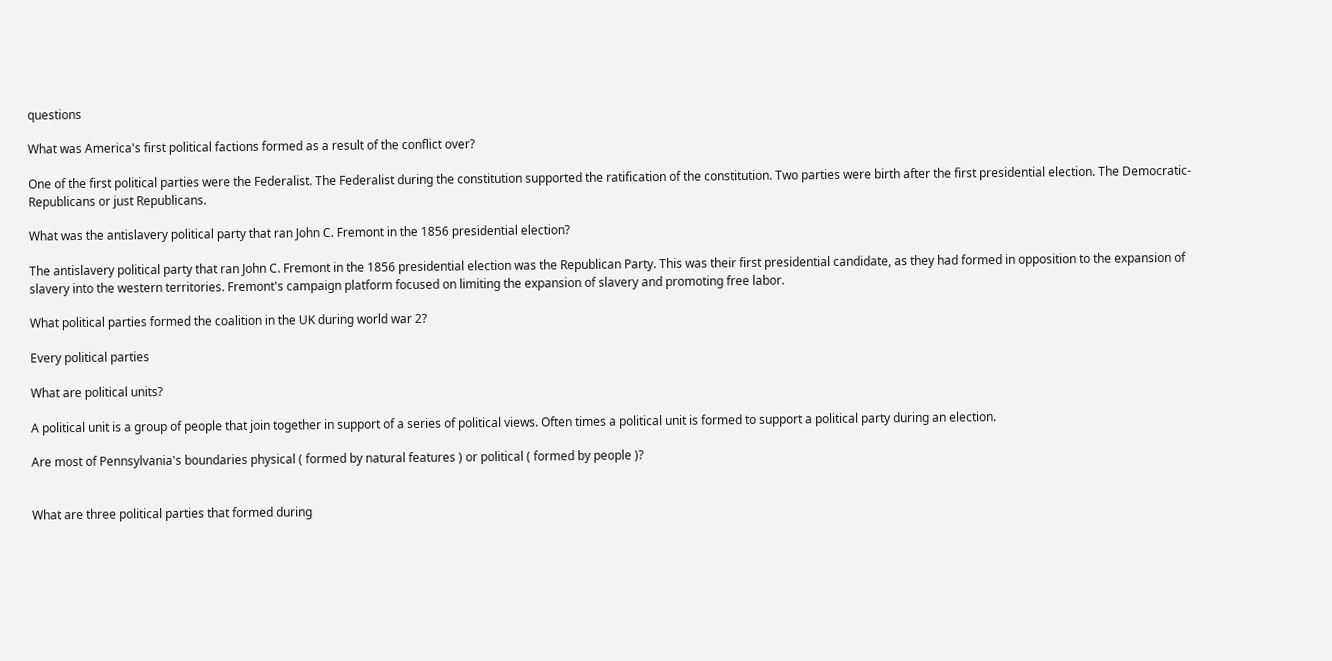questions

What was America's first political factions formed as a result of the conflict over?

One of the first political parties were the Federalist. The Federalist during the constitution supported the ratification of the constitution. Two parties were birth after the first presidential election. The Democratic-Republicans or just Republicans.

What was the antislavery political party that ran John C. Fremont in the 1856 presidential election?

The antislavery political party that ran John C. Fremont in the 1856 presidential election was the Republican Party. This was their first presidential candidate, as they had formed in opposition to the expansion of slavery into the western territories. Fremont's campaign platform focused on limiting the expansion of slavery and promoting free labor.

What political parties formed the coalition in the UK during world war 2?

Every political parties

What are political units?

A political unit is a group of people that join together in support of a series of political views. Often times a political unit is formed to support a political party during an election.

Are most of Pennsylvania's boundaries physical ( formed by natural features ) or political ( formed by people )?


What are three political parties that formed during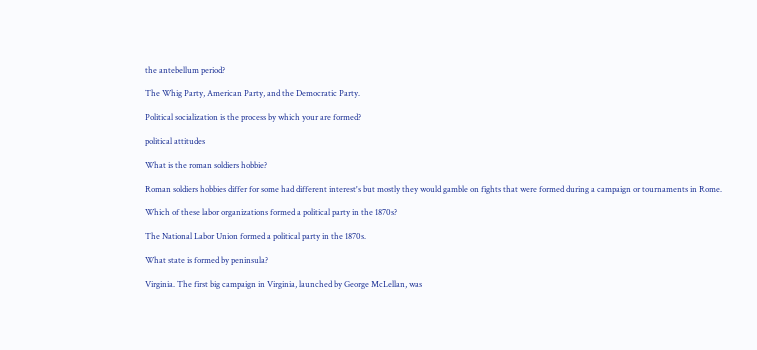the antebellum period?

The Whig Party, American Party, and the Democratic Party.

Political socialization is the process by which your are formed?

political attitudes

What is the roman soldiers hobbie?

Roman soldiers hobbies differ for some had different interest's but mostly they would gamble on fights that were formed during a campaign or tournaments in Rome.

Which of these labor organizations formed a political party in the 1870s?

The National Labor Union formed a political party in the 1870s.

What state is formed by peninsula?

Virginia. The first big campaign in Virginia, launched by George McLellan, was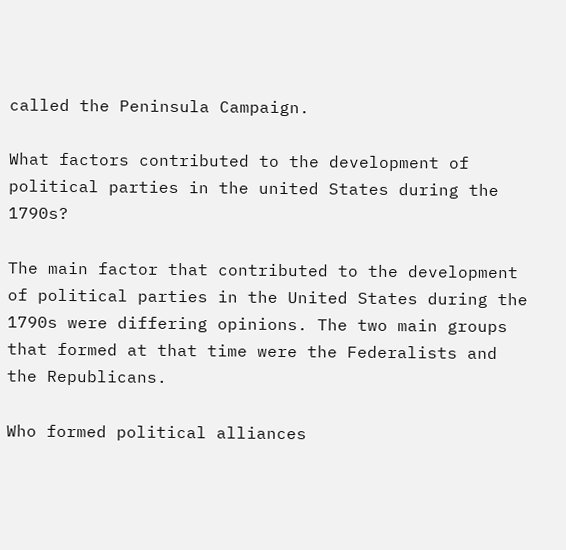called the Peninsula Campaign.

What factors contributed to the development of political parties in the united States during the 1790s?

The main factor that contributed to the development of political parties in the United States during the 1790s were differing opinions. The two main groups that formed at that time were the Federalists and the Republicans.

Who formed political alliances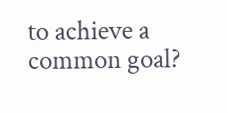to achieve a common goal?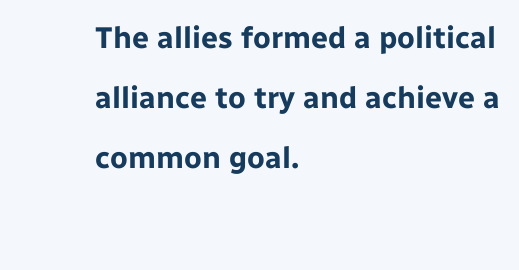The allies formed a political alliance to try and achieve a common goal.